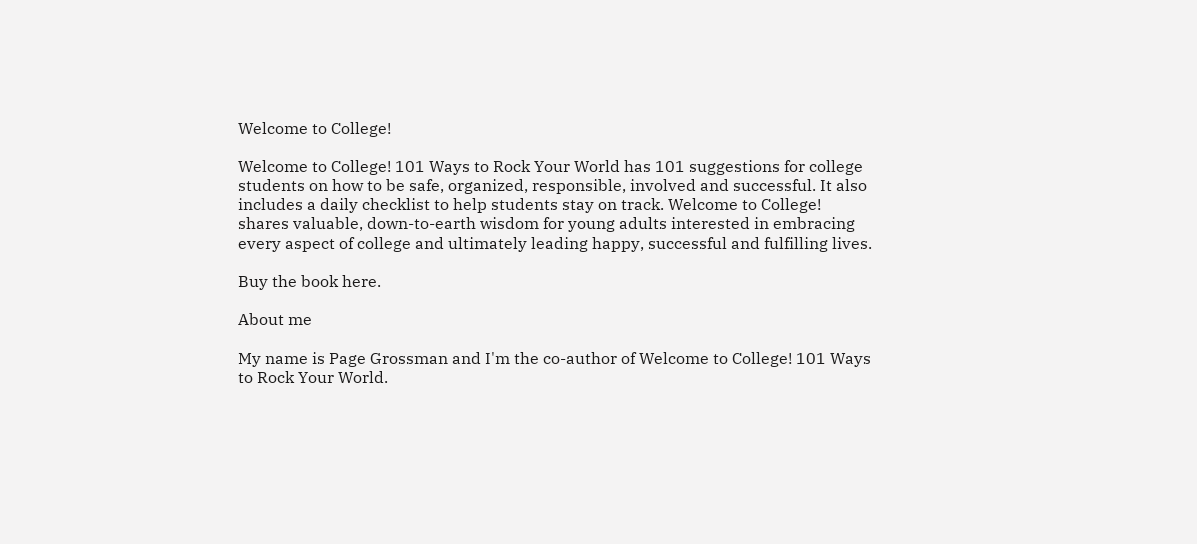Welcome to College!

Welcome to College! 101 Ways to Rock Your World has 101 suggestions for college students on how to be safe, organized, responsible, involved and successful. It also includes a daily checklist to help students stay on track. Welcome to College! shares valuable, down-to-earth wisdom for young adults interested in embracing every aspect of college and ultimately leading happy, successful and fulfilling lives.

Buy the book here.

About me

My name is Page Grossman and I'm the co-author of Welcome to College! 101 Ways to Rock Your World.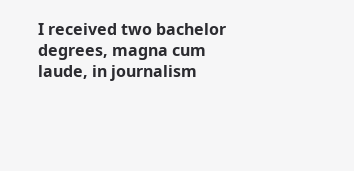I received two bachelor degrees, magna cum laude, in journalism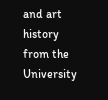and art history from the University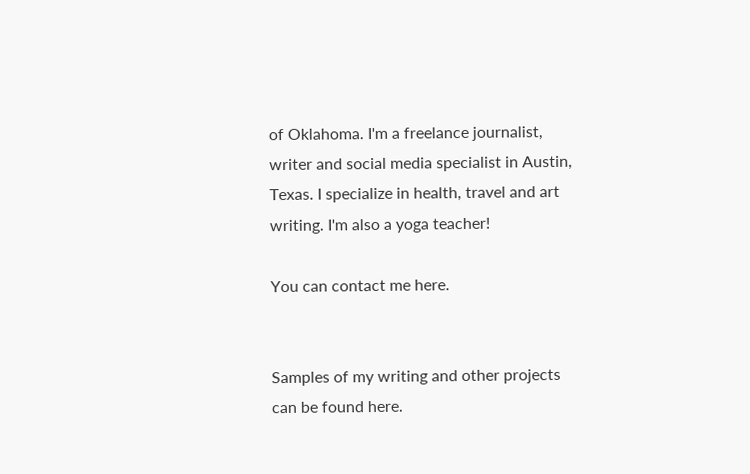of Oklahoma. I'm a freelance journalist, writer and social media specialist in Austin, Texas. I specialize in health, travel and art writing. I'm also a yoga teacher!

You can contact me here.


Samples of my writing and other projects can be found here.